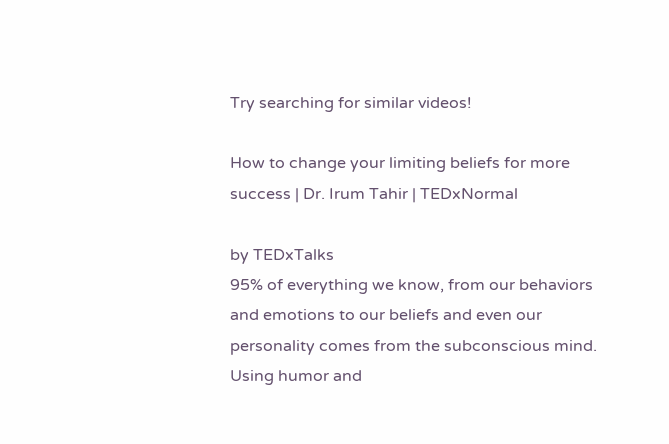Try searching for similar videos!

How to change your limiting beliefs for more success | Dr. Irum Tahir | TEDxNormal

by TEDxTalks
95% of everything we know, from our behaviors and emotions to our beliefs and even our personality comes from the subconscious mind. Using humor and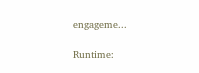engageme...

Runtime: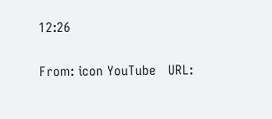12:26

From: icon YouTube   URL: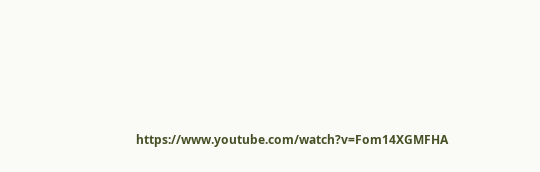https://www.youtube.com/watch?v=Fom14XGMFHA